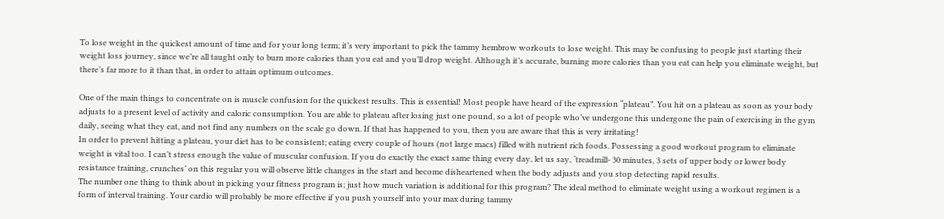To lose weight in the quickest amount of time and for your long term; it’s very important to pick the tammy hembrow workouts to lose weight. This may be confusing to people just starting their weight loss journey, since we’re all taught only to burn more calories than you eat and you’ll drop weight. Although it’s accurate, burning more calories than you eat can help you eliminate weight, but there’s far more to it than that, in order to attain optimum outcomes.

One of the main things to concentrate on is muscle confusion for the quickest results. This is essential! Most people have heard of the expression “plateau”. You hit on a plateau as soon as your body adjusts to a present level of activity and caloric consumption. You are able to plateau after losing just one pound, so a lot of people who’ve undergone this undergone the pain of exercising in the gym daily, seeing what they eat, and not find any numbers on the scale go down. If that has happened to you, then you are aware that this is very irritating!
In order to prevent hitting a plateau, your diet has to be consistent; eating every couple of hours (not large macs) filled with nutrient rich foods. Possessing a good workout program to eliminate weight is vital too. I can’t stress enough the value of muscular confusion. If you do exactly the exact same thing every day, let us say, ‘treadmill- 30 minutes, 3 sets of upper body or lower body resistance training, crunches’ on this regular you will observe little changes in the start and become disheartened when the body adjusts and you stop detecting rapid results.
The number one thing to think about in picking your fitness program is; just how much variation is additional for this program? The ideal method to eliminate weight using a workout regimen is a form of interval training. Your cardio will probably be more effective if you push yourself into your max during tammy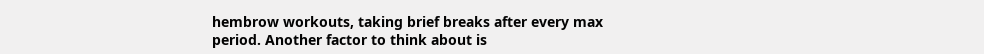hembrow workouts, taking brief breaks after every max period. Another factor to think about is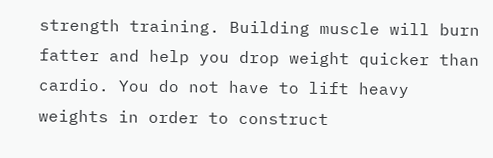strength training. Building muscle will burn fatter and help you drop weight quicker than cardio. You do not have to lift heavy weights in order to construct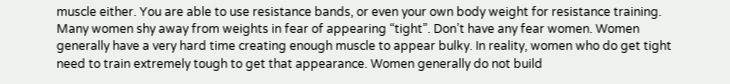muscle either. You are able to use resistance bands, or even your own body weight for resistance training. Many women shy away from weights in fear of appearing “tight”. Don’t have any fear women. Women generally have a very hard time creating enough muscle to appear bulky. In reality, women who do get tight need to train extremely tough to get that appearance. Women generally do not build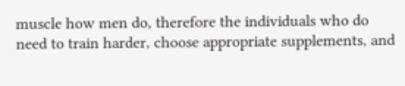muscle how men do, therefore the individuals who do need to train harder, choose appropriate supplements, and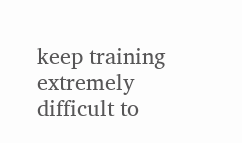keep training extremely difficult to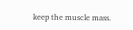keep the muscle mass.